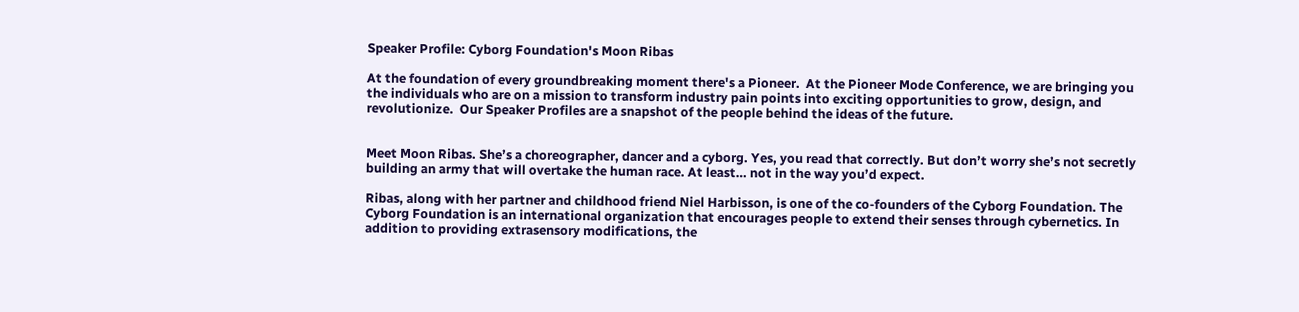Speaker Profile: Cyborg Foundation's Moon Ribas

At the foundation of every groundbreaking moment there's a Pioneer.  At the Pioneer Mode Conference, we are bringing you the individuals who are on a mission to transform industry pain points into exciting opportunities to grow, design, and revolutionize.  Our Speaker Profiles are a snapshot of the people behind the ideas of the future.


Meet Moon Ribas. She’s a choreographer, dancer and a cyborg. Yes, you read that correctly. But don’t worry she’s not secretly building an army that will overtake the human race. At least… not in the way you’d expect.

Ribas, along with her partner and childhood friend Niel Harbisson, is one of the co-founders of the Cyborg Foundation. The Cyborg Foundation is an international organization that encourages people to extend their senses through cybernetics. In addition to providing extrasensory modifications, the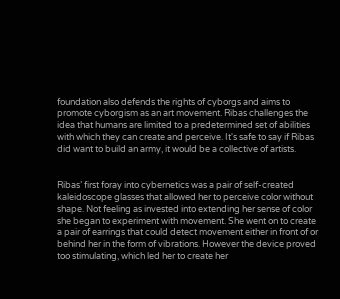foundation also defends the rights of cyborgs and aims to promote cyborgism as an art movement. Ribas challenges the idea that humans are limited to a predetermined set of abilities with which they can create and perceive. It's safe to say if Ribas did want to build an army, it would be a collective of artists.


Ribas’ first foray into cybernetics was a pair of self-created kaleidoscope glasses that allowed her to perceive color without shape. Not feeling as invested into extending her sense of color she began to experiment with movement. She went on to create a pair of earrings that could detect movement either in front of or behind her in the form of vibrations. However the device proved too stimulating, which led her to create her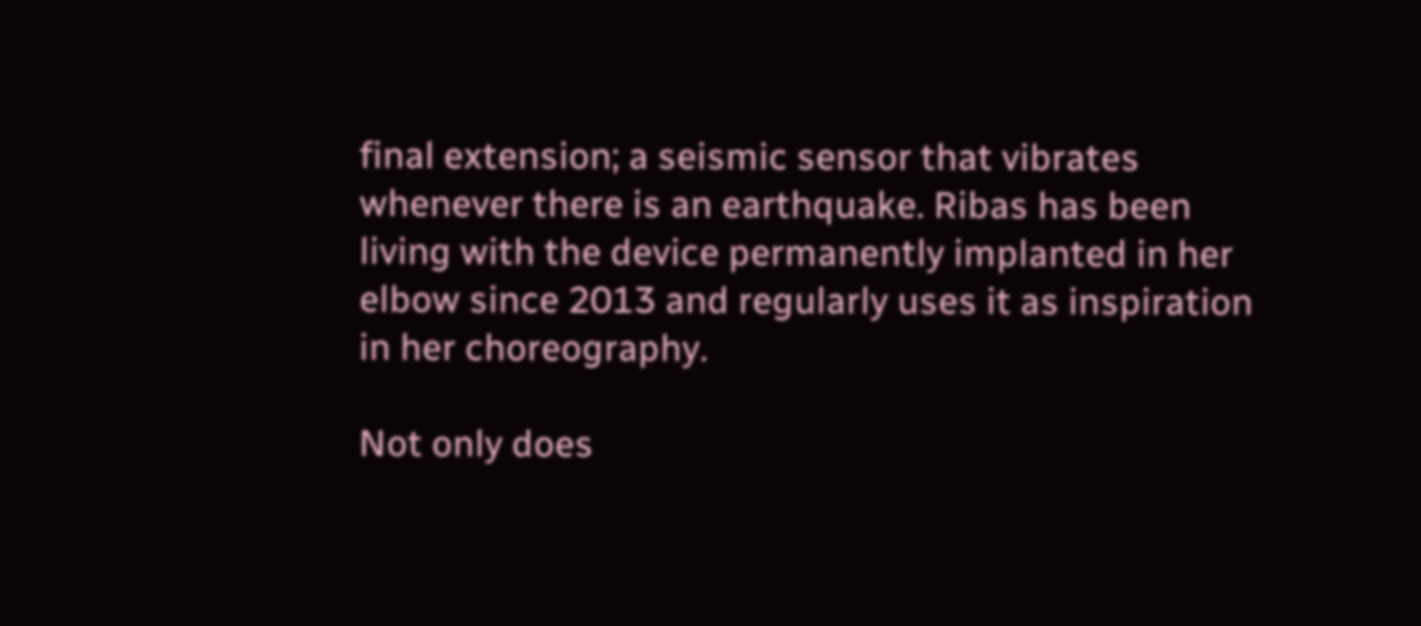final extension; a seismic sensor that vibrates whenever there is an earthquake. Ribas has been living with the device permanently implanted in her elbow since 2013 and regularly uses it as inspiration in her choreography.

Not only does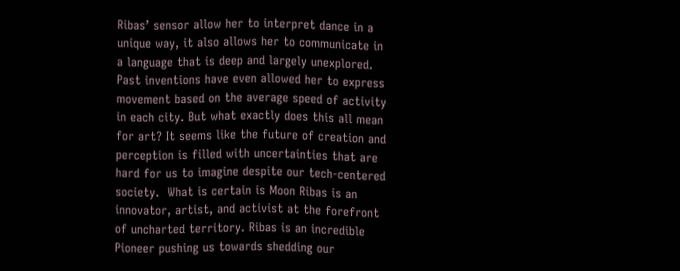Ribas’ sensor allow her to interpret dance in a unique way, it also allows her to communicate in a language that is deep and largely unexplored. Past inventions have even allowed her to express movement based on the average speed of activity in each city. But what exactly does this all mean for art? It seems like the future of creation and perception is filled with uncertainties that are hard for us to imagine despite our tech-centered society.  What is certain is Moon Ribas is an innovator, artist, and activist at the forefront of uncharted territory. Ribas is an incredible Pioneer pushing us towards shedding our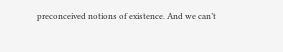preconceived notions of existence. And we can’t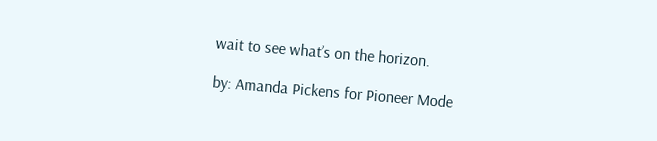wait to see what’s on the horizon.

by: Amanda Pickens for Pioneer Mode